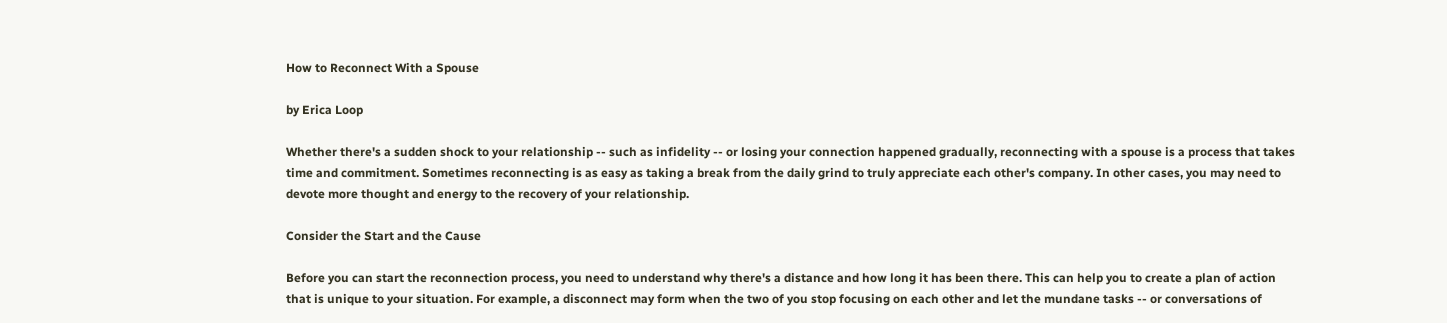How to Reconnect With a Spouse

by Erica Loop

Whether there's a sudden shock to your relationship -- such as infidelity -- or losing your connection happened gradually, reconnecting with a spouse is a process that takes time and commitment. Sometimes reconnecting is as easy as taking a break from the daily grind to truly appreciate each other's company. In other cases, you may need to devote more thought and energy to the recovery of your relationship.

Consider the Start and the Cause

Before you can start the reconnection process, you need to understand why there's a distance and how long it has been there. This can help you to create a plan of action that is unique to your situation. For example, a disconnect may form when the two of you stop focusing on each other and let the mundane tasks -- or conversations of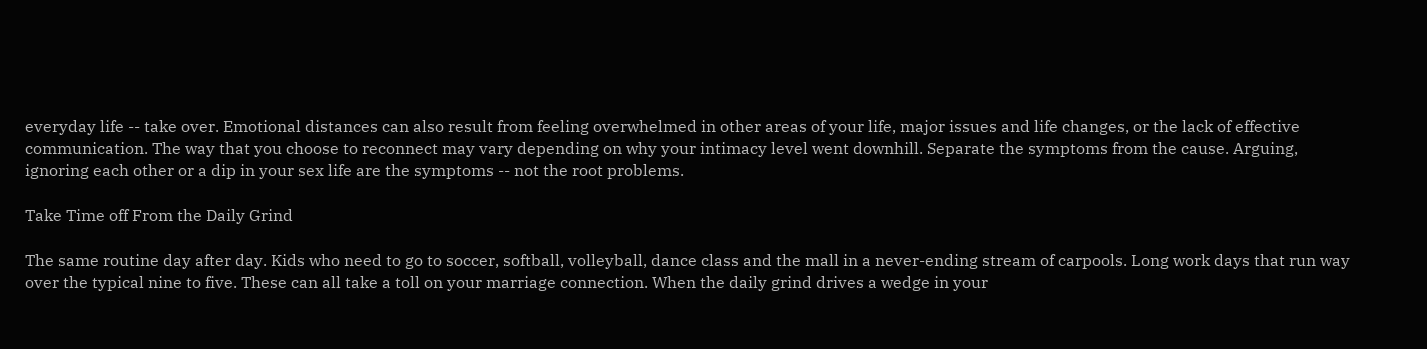everyday life -- take over. Emotional distances can also result from feeling overwhelmed in other areas of your life, major issues and life changes, or the lack of effective communication. The way that you choose to reconnect may vary depending on why your intimacy level went downhill. Separate the symptoms from the cause. Arguing, ignoring each other or a dip in your sex life are the symptoms -- not the root problems.

Take Time off From the Daily Grind

The same routine day after day. Kids who need to go to soccer, softball, volleyball, dance class and the mall in a never-ending stream of carpools. Long work days that run way over the typical nine to five. These can all take a toll on your marriage connection. When the daily grind drives a wedge in your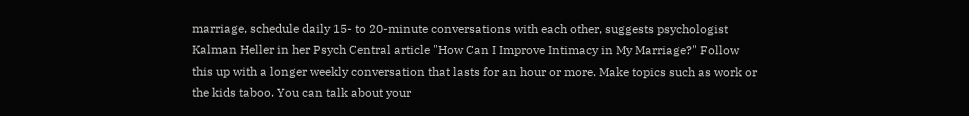marriage, schedule daily 15- to 20-minute conversations with each other, suggests psychologist Kalman Heller in her Psych Central article "How Can I Improve Intimacy in My Marriage?" Follow this up with a longer weekly conversation that lasts for an hour or more. Make topics such as work or the kids taboo. You can talk about your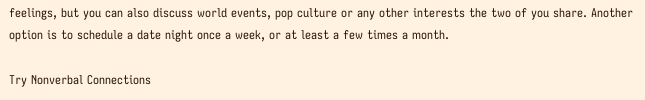feelings, but you can also discuss world events, pop culture or any other interests the two of you share. Another option is to schedule a date night once a week, or at least a few times a month.

Try Nonverbal Connections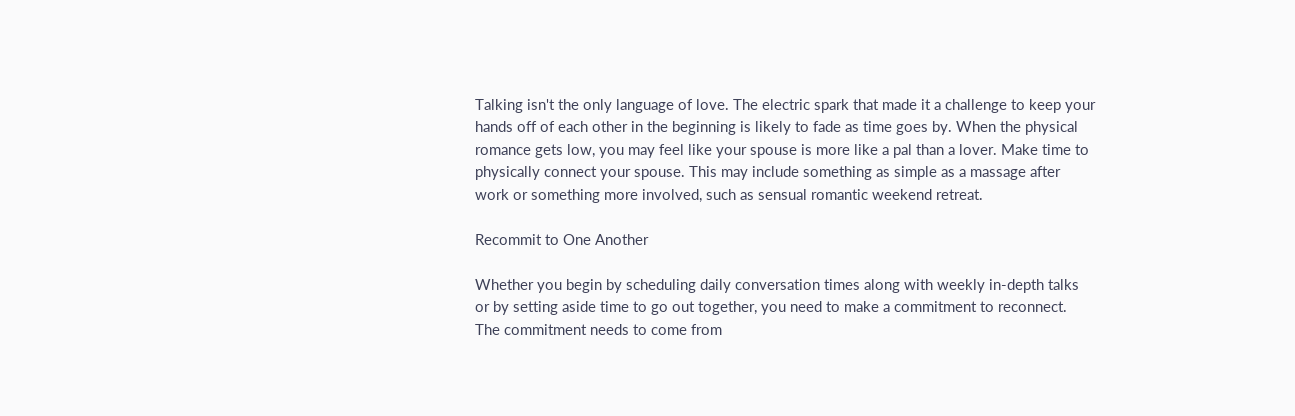Talking isn't the only language of love. The electric spark that made it a challenge to keep your hands off of each other in the beginning is likely to fade as time goes by. When the physical romance gets low, you may feel like your spouse is more like a pal than a lover. Make time to physically connect your spouse. This may include something as simple as a massage after work or something more involved, such as sensual romantic weekend retreat.

Recommit to One Another

Whether you begin by scheduling daily conversation times along with weekly in-depth talks or by setting aside time to go out together, you need to make a commitment to reconnect. The commitment needs to come from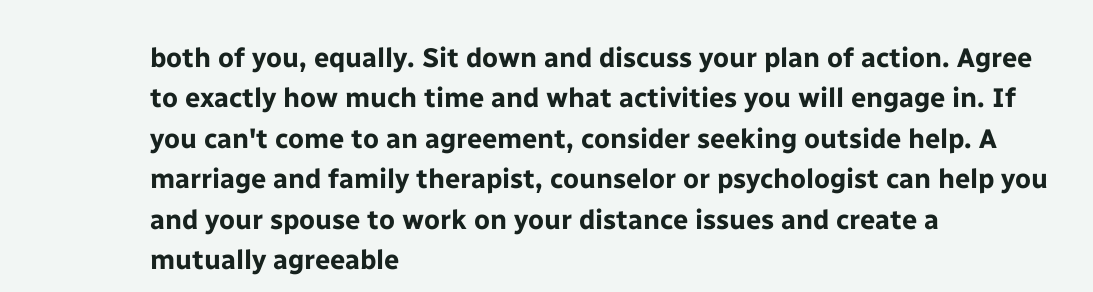both of you, equally. Sit down and discuss your plan of action. Agree to exactly how much time and what activities you will engage in. If you can't come to an agreement, consider seeking outside help. A marriage and family therapist, counselor or psychologist can help you and your spouse to work on your distance issues and create a mutually agreeable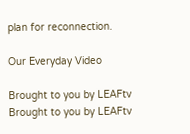plan for reconnection.

Our Everyday Video

Brought to you by LEAFtv
Brought to you by LEAFtv